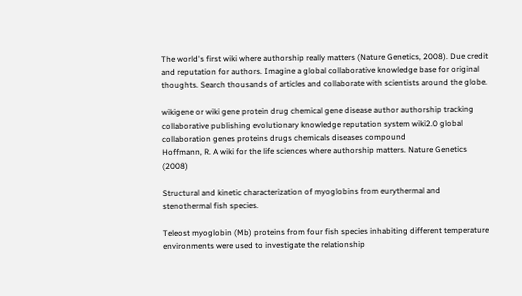The world's first wiki where authorship really matters (Nature Genetics, 2008). Due credit and reputation for authors. Imagine a global collaborative knowledge base for original thoughts. Search thousands of articles and collaborate with scientists around the globe.

wikigene or wiki gene protein drug chemical gene disease author authorship tracking collaborative publishing evolutionary knowledge reputation system wiki2.0 global collaboration genes proteins drugs chemicals diseases compound
Hoffmann, R. A wiki for the life sciences where authorship matters. Nature Genetics (2008)

Structural and kinetic characterization of myoglobins from eurythermal and stenothermal fish species.

Teleost myoglobin (Mb) proteins from four fish species inhabiting different temperature environments were used to investigate the relationship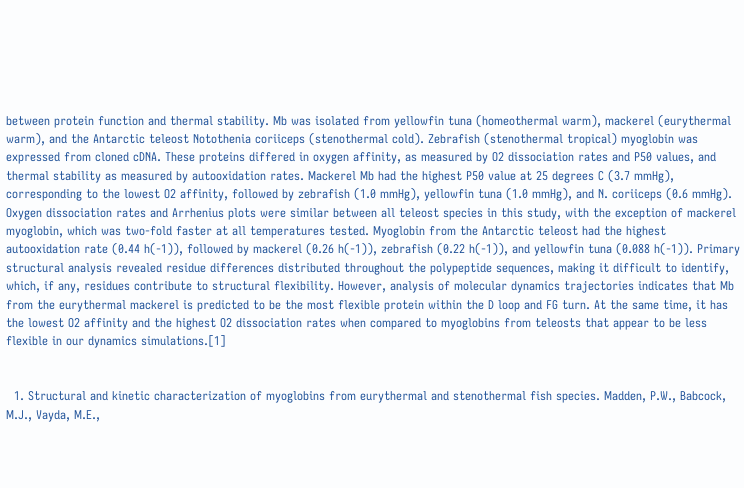between protein function and thermal stability. Mb was isolated from yellowfin tuna (homeothermal warm), mackerel (eurythermal warm), and the Antarctic teleost Notothenia coriiceps (stenothermal cold). Zebrafish (stenothermal tropical) myoglobin was expressed from cloned cDNA. These proteins differed in oxygen affinity, as measured by O2 dissociation rates and P50 values, and thermal stability as measured by autooxidation rates. Mackerel Mb had the highest P50 value at 25 degrees C (3.7 mmHg), corresponding to the lowest O2 affinity, followed by zebrafish (1.0 mmHg), yellowfin tuna (1.0 mmHg), and N. coriiceps (0.6 mmHg). Oxygen dissociation rates and Arrhenius plots were similar between all teleost species in this study, with the exception of mackerel myoglobin, which was two-fold faster at all temperatures tested. Myoglobin from the Antarctic teleost had the highest autooxidation rate (0.44 h(-1)), followed by mackerel (0.26 h(-1)), zebrafish (0.22 h(-1)), and yellowfin tuna (0.088 h(-1)). Primary structural analysis revealed residue differences distributed throughout the polypeptide sequences, making it difficult to identify, which, if any, residues contribute to structural flexibility. However, analysis of molecular dynamics trajectories indicates that Mb from the eurythermal mackerel is predicted to be the most flexible protein within the D loop and FG turn. At the same time, it has the lowest O2 affinity and the highest O2 dissociation rates when compared to myoglobins from teleosts that appear to be less flexible in our dynamics simulations.[1]


  1. Structural and kinetic characterization of myoglobins from eurythermal and stenothermal fish species. Madden, P.W., Babcock, M.J., Vayda, M.E.,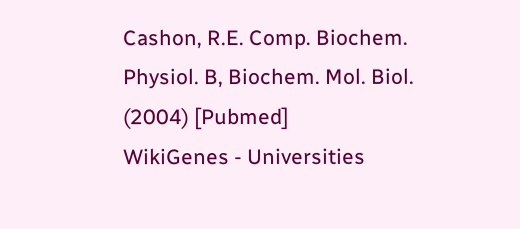Cashon, R.E. Comp. Biochem. Physiol. B, Biochem. Mol. Biol. (2004) [Pubmed]
WikiGenes - Universities